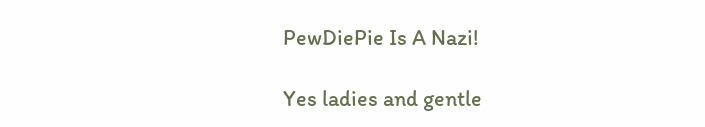PewDiePie Is A Nazi!

Yes ladies and gentle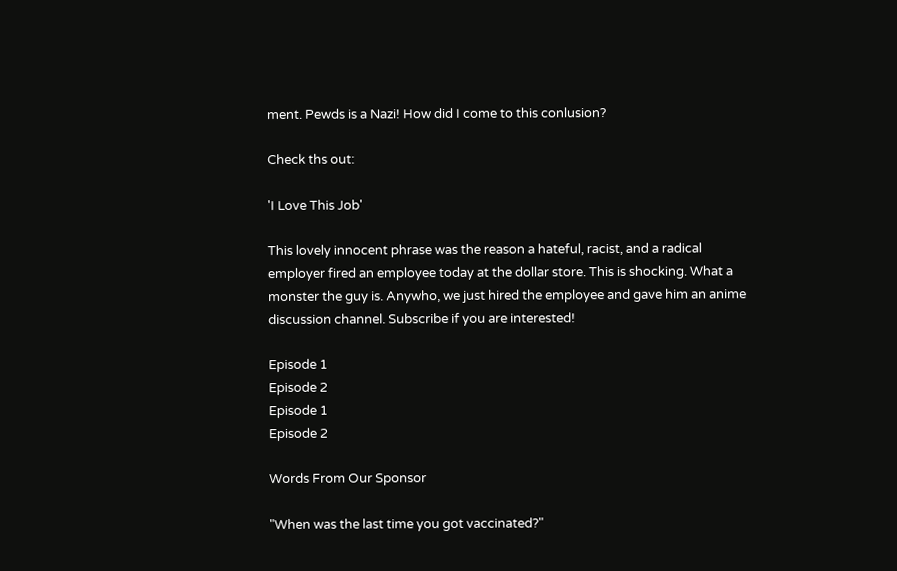ment. Pewds is a Nazi! How did I come to this conlusion?

Check ths out:

'I Love This Job'

This lovely innocent phrase was the reason a hateful, racist, and a radical employer fired an employee today at the dollar store. This is shocking. What a monster the guy is. Anywho, we just hired the employee and gave him an anime discussion channel. Subscribe if you are interested!

Episode 1
Episode 2
Episode 1
Episode 2

Words From Our Sponsor

"When was the last time you got vaccinated?"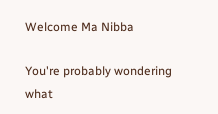Welcome Ma Nibba

You're probably wondering what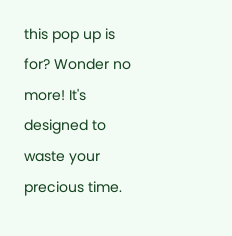this pop up is for? Wonder no more! It's designed to waste your precious time.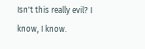Isn't this really evil? I know, I know.